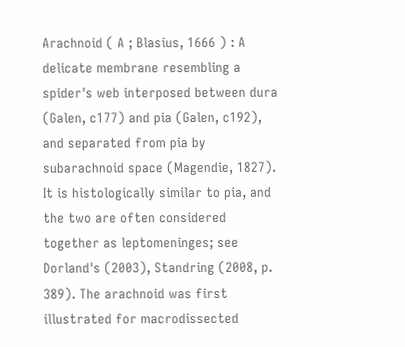Arachnoid ( A ; Blasius, 1666 ) : A delicate membrane resembling a spider's web interposed between dura (Galen, c177) and pia (Galen, c192), and separated from pia by subarachnoid space (Magendie, 1827). It is histologically similar to pia, and the two are often considered together as leptomeninges; see Dorland's (2003), Standring (2008, p. 389). The arachnoid was first illustrated for macrodissected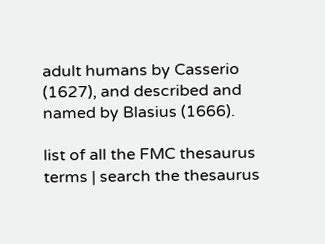adult humans by Casserio (1627), and described and named by Blasius (1666).

list of all the FMC thesaurus terms | search the thesaurus